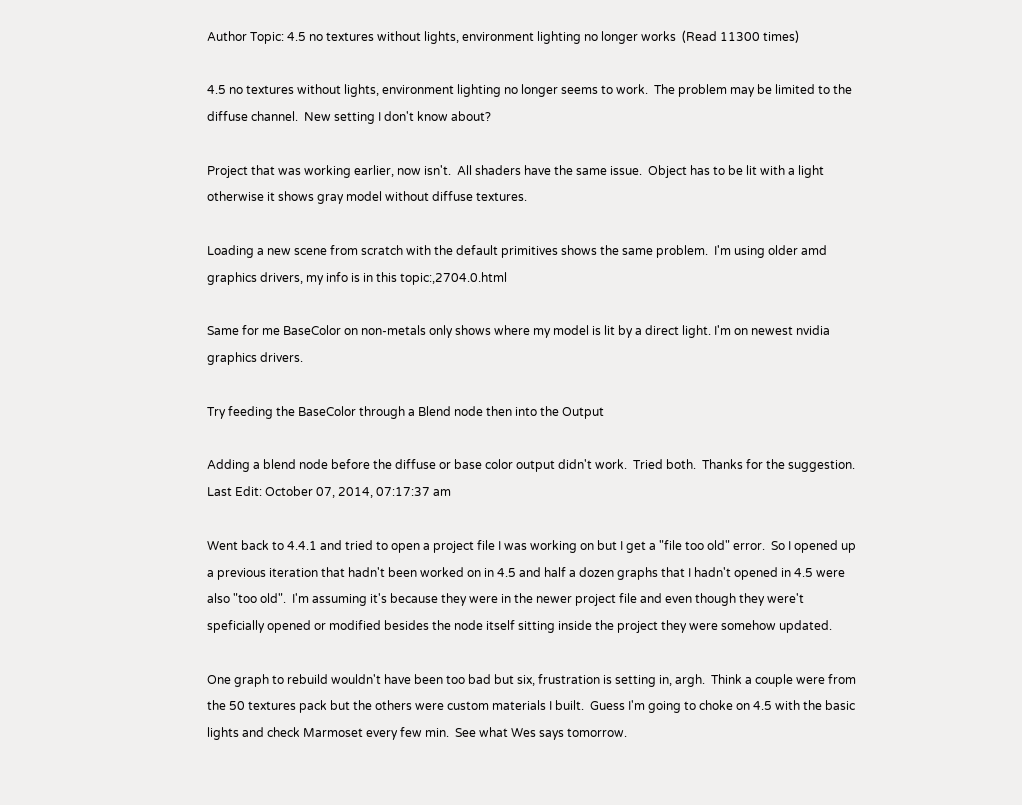Author Topic: 4.5 no textures without lights, environment lighting no longer works  (Read 11300 times)

4.5 no textures without lights, environment lighting no longer seems to work.  The problem may be limited to the diffuse channel.  New setting I don't know about?

Project that was working earlier, now isn't.  All shaders have the same issue.  Object has to be lit with a light otherwise it shows gray model without diffuse textures.

Loading a new scene from scratch with the default primitives shows the same problem.  I'm using older amd graphics drivers, my info is in this topic:,2704.0.html

Same for me BaseColor on non-metals only shows where my model is lit by a direct light. I'm on newest nvidia graphics drivers.

Try feeding the BaseColor through a Blend node then into the Output

Adding a blend node before the diffuse or base color output didn't work.  Tried both.  Thanks for the suggestion.
Last Edit: October 07, 2014, 07:17:37 am

Went back to 4.4.1 and tried to open a project file I was working on but I get a "file too old" error.  So I opened up a previous iteration that hadn't been worked on in 4.5 and half a dozen graphs that I hadn't opened in 4.5 were also "too old".  I'm assuming it's because they were in the newer project file and even though they were't speficially opened or modified besides the node itself sitting inside the project they were somehow updated.

One graph to rebuild wouldn't have been too bad but six, frustration is setting in, argh.  Think a couple were from the 50 textures pack but the others were custom materials I built.  Guess I'm going to choke on 4.5 with the basic lights and check Marmoset every few min.  See what Wes says tomorrow.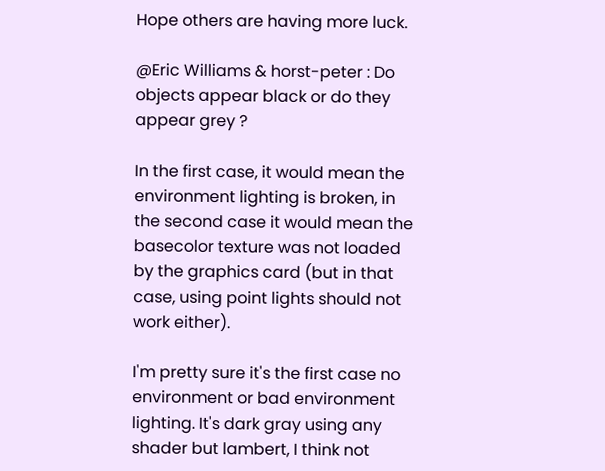Hope others are having more luck.

@Eric Williams & horst-peter : Do objects appear black or do they appear grey ?

In the first case, it would mean the environment lighting is broken, in the second case it would mean the basecolor texture was not loaded by the graphics card (but in that case, using point lights should not work either).

I'm pretty sure it's the first case no environment or bad environment lighting. It's dark gray using any shader but lambert, I think not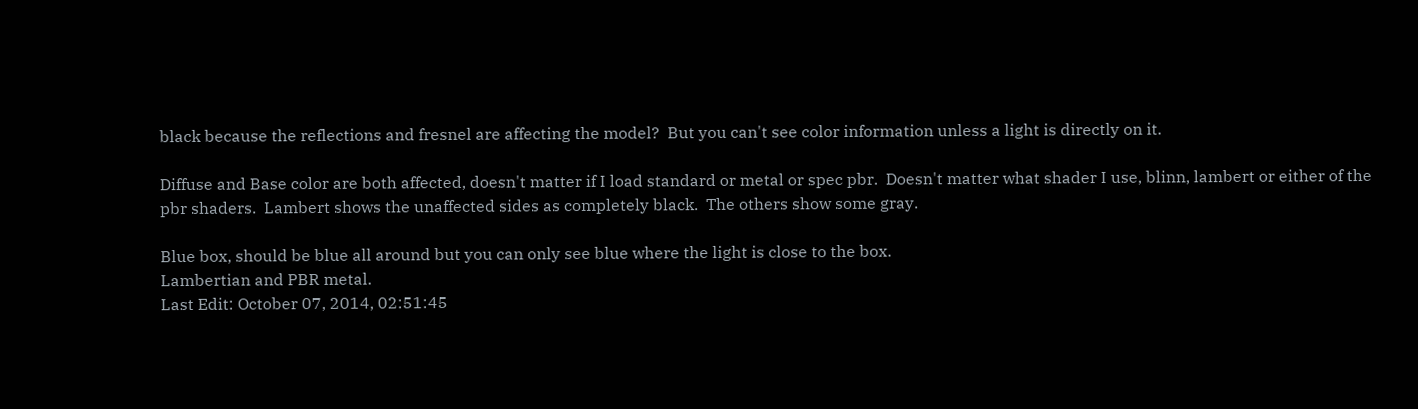black because the reflections and fresnel are affecting the model?  But you can't see color information unless a light is directly on it.

Diffuse and Base color are both affected, doesn't matter if I load standard or metal or spec pbr.  Doesn't matter what shader I use, blinn, lambert or either of the pbr shaders.  Lambert shows the unaffected sides as completely black.  The others show some gray.

Blue box, should be blue all around but you can only see blue where the light is close to the box.
Lambertian and PBR metal.
Last Edit: October 07, 2014, 02:51:45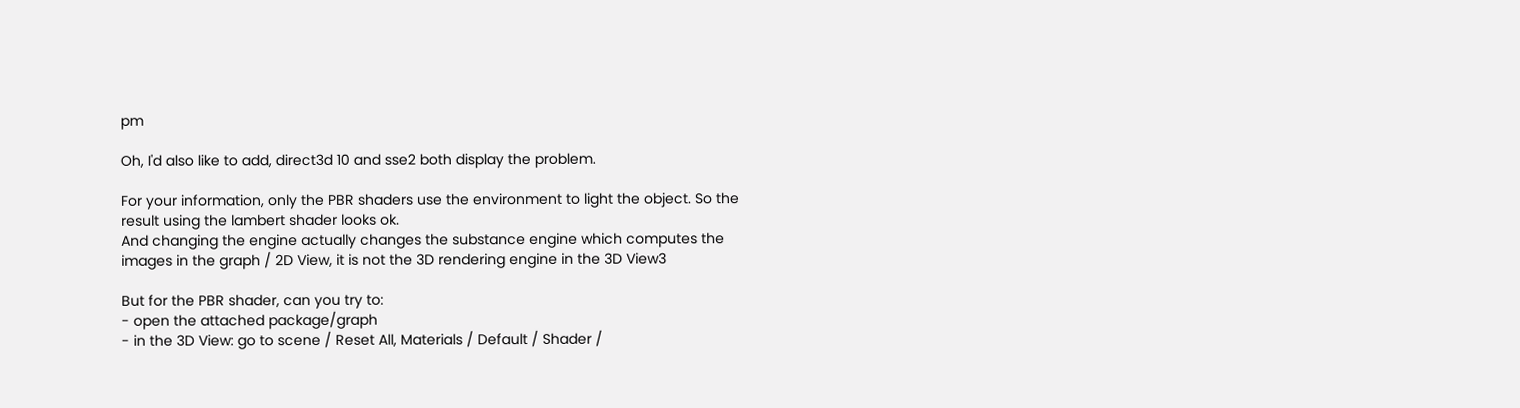pm

Oh, I'd also like to add, direct3d 10 and sse2 both display the problem.

For your information, only the PBR shaders use the environment to light the object. So the result using the lambert shader looks ok.
And changing the engine actually changes the substance engine which computes the images in the graph / 2D View, it is not the 3D rendering engine in the 3D View3

But for the PBR shader, can you try to:
- open the attached package/graph
- in the 3D View: go to scene / Reset All, Materials / Default / Shader /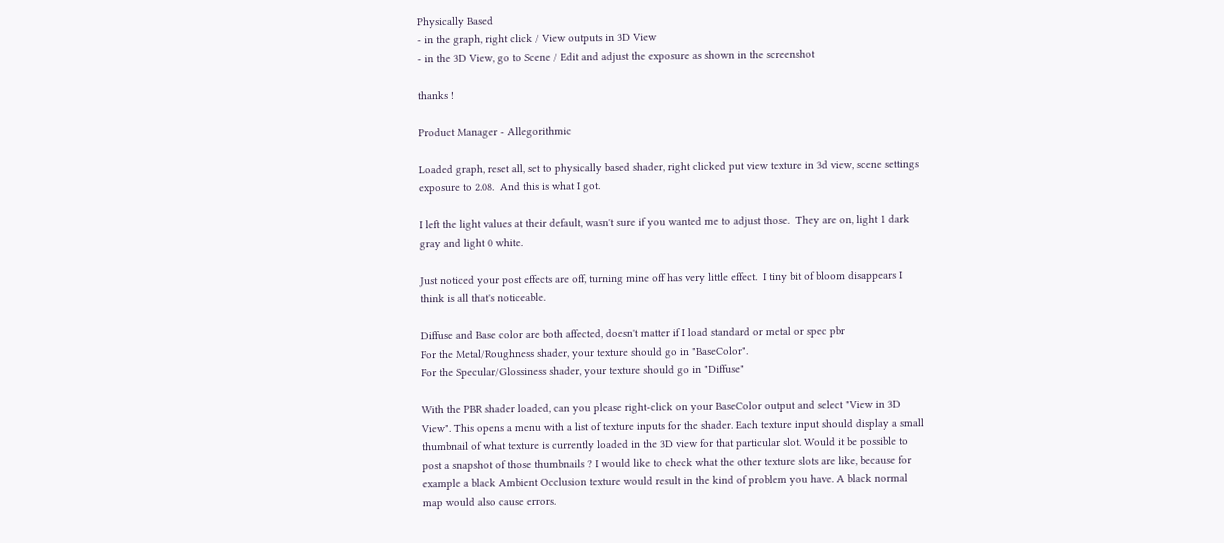Physically Based
- in the graph, right click / View outputs in 3D View
- in the 3D View, go to Scene / Edit and adjust the exposure as shown in the screenshot

thanks !

Product Manager - Allegorithmic

Loaded graph, reset all, set to physically based shader, right clicked put view texture in 3d view, scene settings exposure to 2.08.  And this is what I got.

I left the light values at their default, wasn't sure if you wanted me to adjust those.  They are on, light 1 dark gray and light 0 white.

Just noticed your post effects are off, turning mine off has very little effect.  I tiny bit of bloom disappears I think is all that's noticeable.

Diffuse and Base color are both affected, doesn't matter if I load standard or metal or spec pbr
For the Metal/Roughness shader, your texture should go in "BaseColor".
For the Specular/Glossiness shader, your texture should go in "Diffuse"

With the PBR shader loaded, can you please right-click on your BaseColor output and select "View in 3D View". This opens a menu with a list of texture inputs for the shader. Each texture input should display a small thumbnail of what texture is currently loaded in the 3D view for that particular slot. Would it be possible to post a snapshot of those thumbnails ? I would like to check what the other texture slots are like, because for example a black Ambient Occlusion texture would result in the kind of problem you have. A black normal map would also cause errors.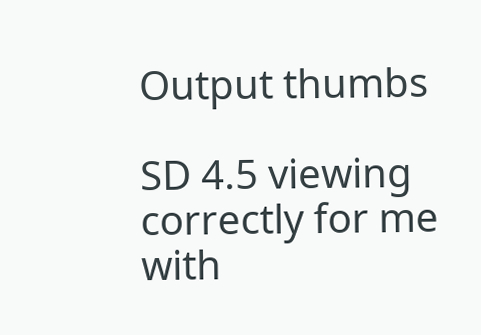Output thumbs

SD 4.5 viewing correctly for me with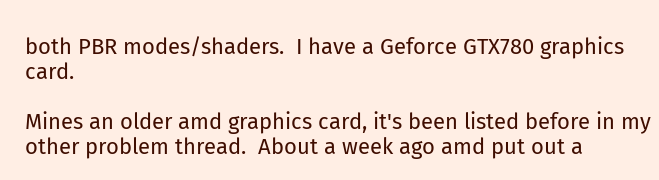both PBR modes/shaders.  I have a Geforce GTX780 graphics card.

Mines an older amd graphics card, it's been listed before in my other problem thread.  About a week ago amd put out a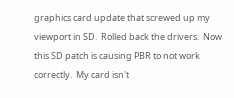graphics card update that screwed up my viewport in SD.  Rolled back the drivers.  Now this SD patch is causing PBR to not work correctly.  My card isn't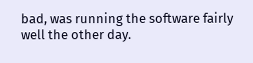bad, was running the software fairly well the other day.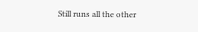Still runs all the other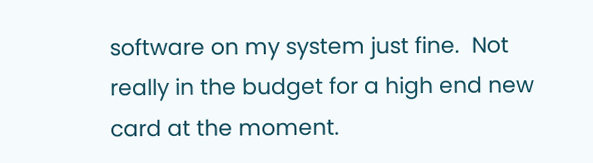software on my system just fine.  Not really in the budget for a high end new card at the moment.